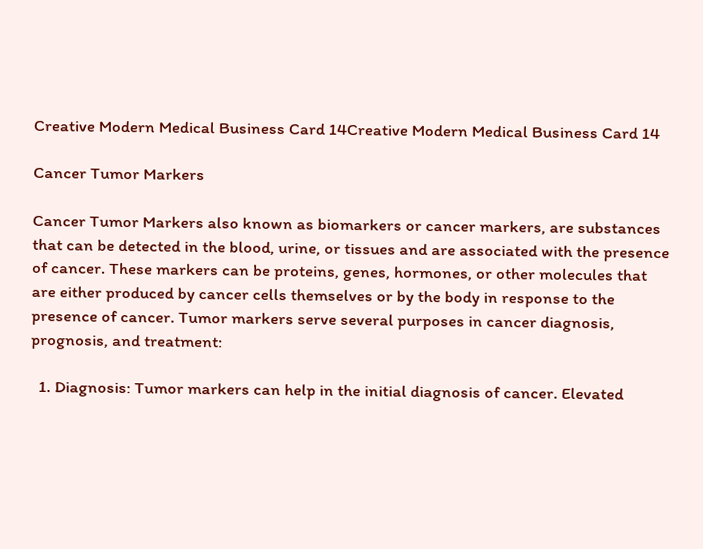Creative Modern Medical Business Card 14Creative Modern Medical Business Card 14

Cancer Tumor Markers

Cancer Tumor Markers also known as biomarkers or cancer markers, are substances that can be detected in the blood, urine, or tissues and are associated with the presence of cancer. These markers can be proteins, genes, hormones, or other molecules that are either produced by cancer cells themselves or by the body in response to the presence of cancer. Tumor markers serve several purposes in cancer diagnosis, prognosis, and treatment:

  1. Diagnosis: Tumor markers can help in the initial diagnosis of cancer. Elevated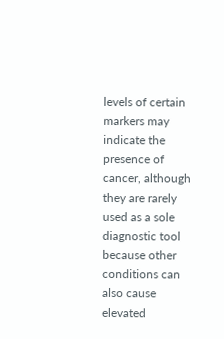levels of certain markers may indicate the presence of cancer, although they are rarely used as a sole diagnostic tool because other conditions can also cause elevated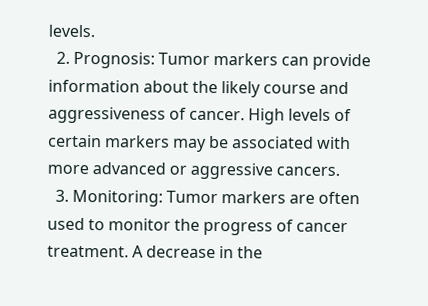levels.
  2. Prognosis: Tumor markers can provide information about the likely course and aggressiveness of cancer. High levels of certain markers may be associated with more advanced or aggressive cancers.
  3. Monitoring: Tumor markers are often used to monitor the progress of cancer treatment. A decrease in the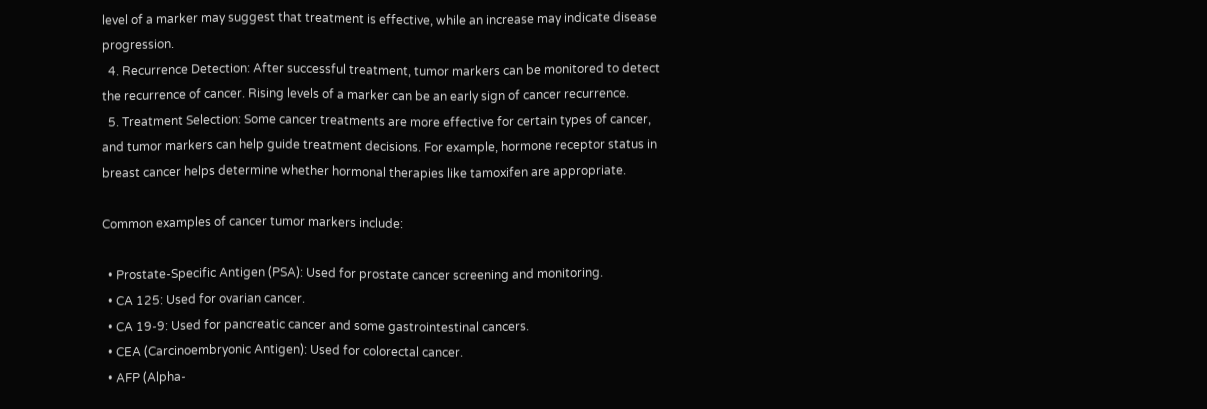level of a marker may suggest that treatment is effective, while an increase may indicate disease progression.
  4. Recurrence Detection: After successful treatment, tumor markers can be monitored to detect the recurrence of cancer. Rising levels of a marker can be an early sign of cancer recurrence.
  5. Treatment Selection: Some cancer treatments are more effective for certain types of cancer, and tumor markers can help guide treatment decisions. For example, hormone receptor status in breast cancer helps determine whether hormonal therapies like tamoxifen are appropriate.

Common examples of cancer tumor markers include:

  • Prostate-Specific Antigen (PSA): Used for prostate cancer screening and monitoring.
  • CA 125: Used for ovarian cancer.
  • CA 19-9: Used for pancreatic cancer and some gastrointestinal cancers.
  • CEA (Carcinoembryonic Antigen): Used for colorectal cancer.
  • AFP (Alpha-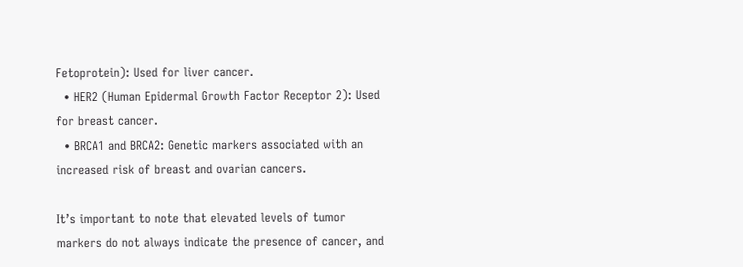Fetoprotein): Used for liver cancer.
  • HER2 (Human Epidermal Growth Factor Receptor 2): Used for breast cancer.
  • BRCA1 and BRCA2: Genetic markers associated with an increased risk of breast and ovarian cancers.

It’s important to note that elevated levels of tumor markers do not always indicate the presence of cancer, and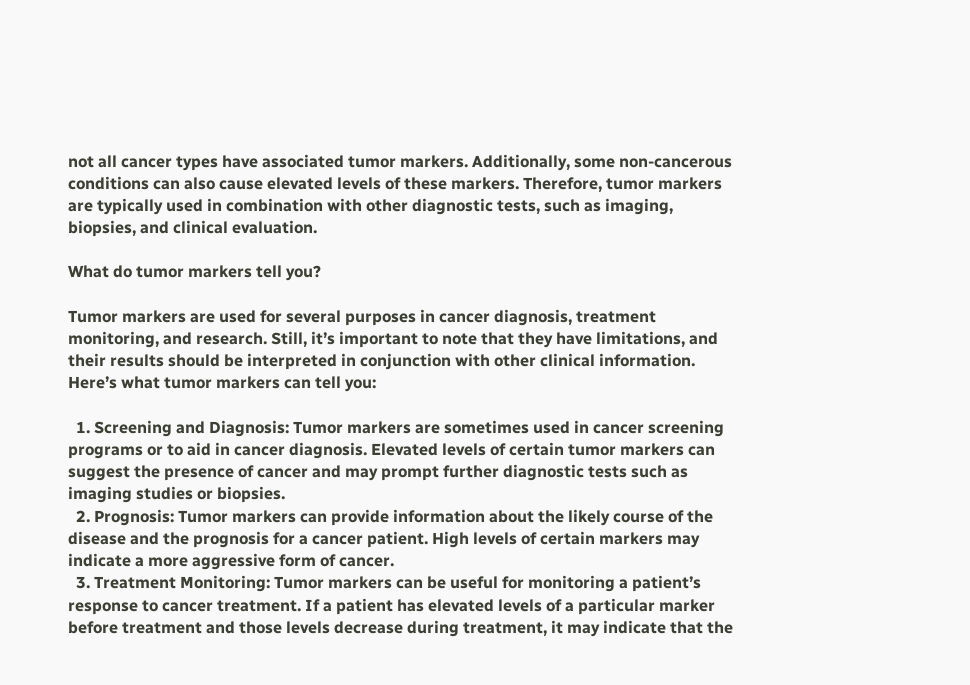not all cancer types have associated tumor markers. Additionally, some non-cancerous conditions can also cause elevated levels of these markers. Therefore, tumor markers are typically used in combination with other diagnostic tests, such as imaging, biopsies, and clinical evaluation.

What do tumor markers tell you?

Tumor markers are used for several purposes in cancer diagnosis, treatment monitoring, and research. Still, it’s important to note that they have limitations, and their results should be interpreted in conjunction with other clinical information. Here’s what tumor markers can tell you:

  1. Screening and Diagnosis: Tumor markers are sometimes used in cancer screening programs or to aid in cancer diagnosis. Elevated levels of certain tumor markers can suggest the presence of cancer and may prompt further diagnostic tests such as imaging studies or biopsies.
  2. Prognosis: Tumor markers can provide information about the likely course of the disease and the prognosis for a cancer patient. High levels of certain markers may indicate a more aggressive form of cancer.
  3. Treatment Monitoring: Tumor markers can be useful for monitoring a patient’s response to cancer treatment. If a patient has elevated levels of a particular marker before treatment and those levels decrease during treatment, it may indicate that the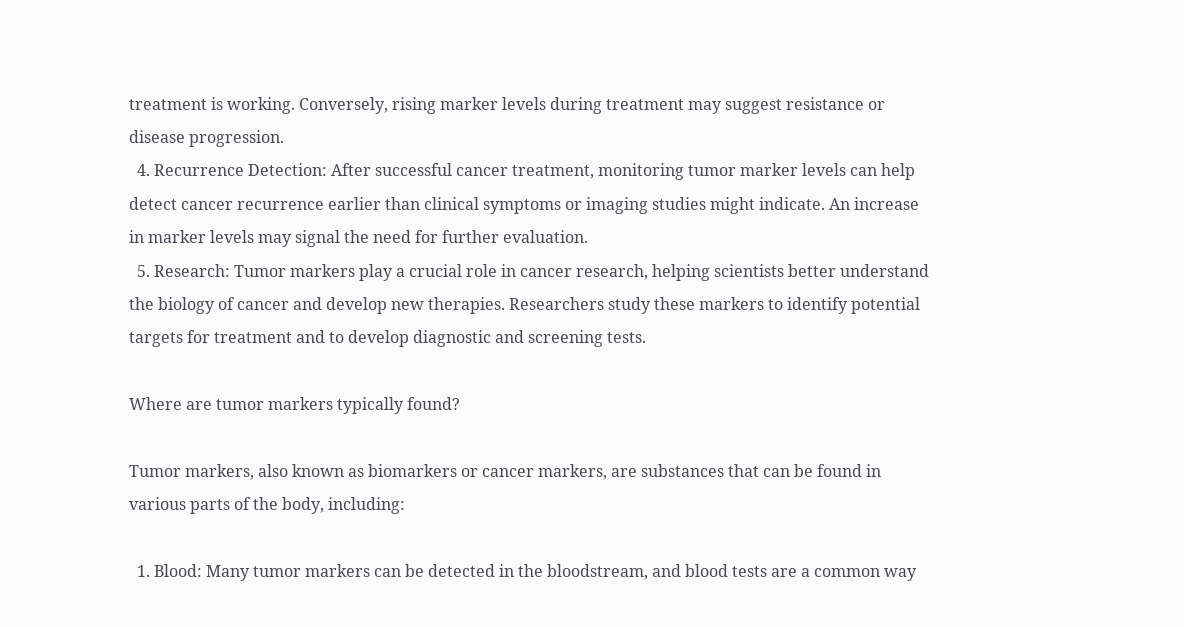treatment is working. Conversely, rising marker levels during treatment may suggest resistance or disease progression.
  4. Recurrence Detection: After successful cancer treatment, monitoring tumor marker levels can help detect cancer recurrence earlier than clinical symptoms or imaging studies might indicate. An increase in marker levels may signal the need for further evaluation.
  5. Research: Tumor markers play a crucial role in cancer research, helping scientists better understand the biology of cancer and develop new therapies. Researchers study these markers to identify potential targets for treatment and to develop diagnostic and screening tests.

Where are tumor markers typically found?

Tumor markers, also known as biomarkers or cancer markers, are substances that can be found in various parts of the body, including:

  1. Blood: Many tumor markers can be detected in the bloodstream, and blood tests are a common way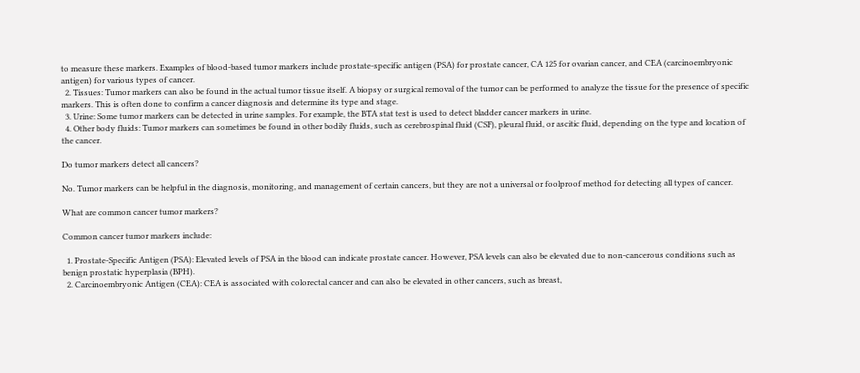to measure these markers. Examples of blood-based tumor markers include prostate-specific antigen (PSA) for prostate cancer, CA 125 for ovarian cancer, and CEA (carcinoembryonic antigen) for various types of cancer.
  2. Tissues: Tumor markers can also be found in the actual tumor tissue itself. A biopsy or surgical removal of the tumor can be performed to analyze the tissue for the presence of specific markers. This is often done to confirm a cancer diagnosis and determine its type and stage.
  3. Urine: Some tumor markers can be detected in urine samples. For example, the BTA stat test is used to detect bladder cancer markers in urine.
  4. Other body fluids: Tumor markers can sometimes be found in other bodily fluids, such as cerebrospinal fluid (CSF), pleural fluid, or ascitic fluid, depending on the type and location of the cancer.

Do tumor markers detect all cancers?

No. Tumor markers can be helpful in the diagnosis, monitoring, and management of certain cancers, but they are not a universal or foolproof method for detecting all types of cancer.

What are common cancer tumor markers?

Common cancer tumor markers include:

  1. Prostate-Specific Antigen (PSA): Elevated levels of PSA in the blood can indicate prostate cancer. However, PSA levels can also be elevated due to non-cancerous conditions such as benign prostatic hyperplasia (BPH).
  2. Carcinoembryonic Antigen (CEA): CEA is associated with colorectal cancer and can also be elevated in other cancers, such as breast,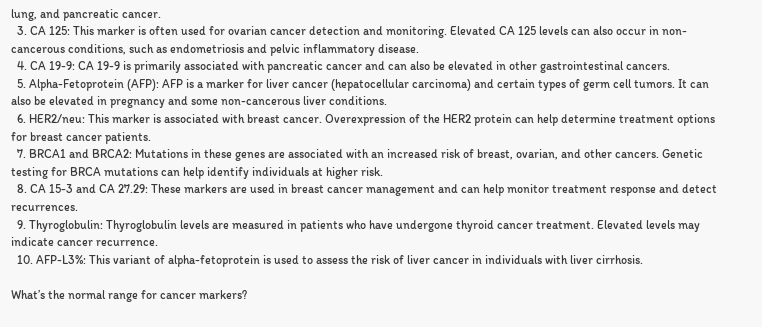lung, and pancreatic cancer.
  3. CA 125: This marker is often used for ovarian cancer detection and monitoring. Elevated CA 125 levels can also occur in non-cancerous conditions, such as endometriosis and pelvic inflammatory disease.
  4. CA 19-9: CA 19-9 is primarily associated with pancreatic cancer and can also be elevated in other gastrointestinal cancers.
  5. Alpha-Fetoprotein (AFP): AFP is a marker for liver cancer (hepatocellular carcinoma) and certain types of germ cell tumors. It can also be elevated in pregnancy and some non-cancerous liver conditions.
  6. HER2/neu: This marker is associated with breast cancer. Overexpression of the HER2 protein can help determine treatment options for breast cancer patients.
  7. BRCA1 and BRCA2: Mutations in these genes are associated with an increased risk of breast, ovarian, and other cancers. Genetic testing for BRCA mutations can help identify individuals at higher risk.
  8. CA 15-3 and CA 27.29: These markers are used in breast cancer management and can help monitor treatment response and detect recurrences.
  9. Thyroglobulin: Thyroglobulin levels are measured in patients who have undergone thyroid cancer treatment. Elevated levels may indicate cancer recurrence.
  10. AFP-L3%: This variant of alpha-fetoprotein is used to assess the risk of liver cancer in individuals with liver cirrhosis.

What’s the normal range for cancer markers?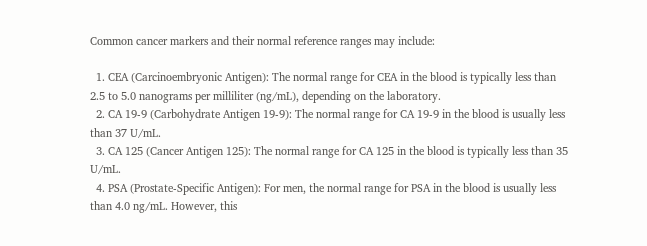Common cancer markers and their normal reference ranges may include:

  1. CEA (Carcinoembryonic Antigen): The normal range for CEA in the blood is typically less than 2.5 to 5.0 nanograms per milliliter (ng/mL), depending on the laboratory.
  2. CA 19-9 (Carbohydrate Antigen 19-9): The normal range for CA 19-9 in the blood is usually less than 37 U/mL.
  3. CA 125 (Cancer Antigen 125): The normal range for CA 125 in the blood is typically less than 35 U/mL.
  4. PSA (Prostate-Specific Antigen): For men, the normal range for PSA in the blood is usually less than 4.0 ng/mL. However, this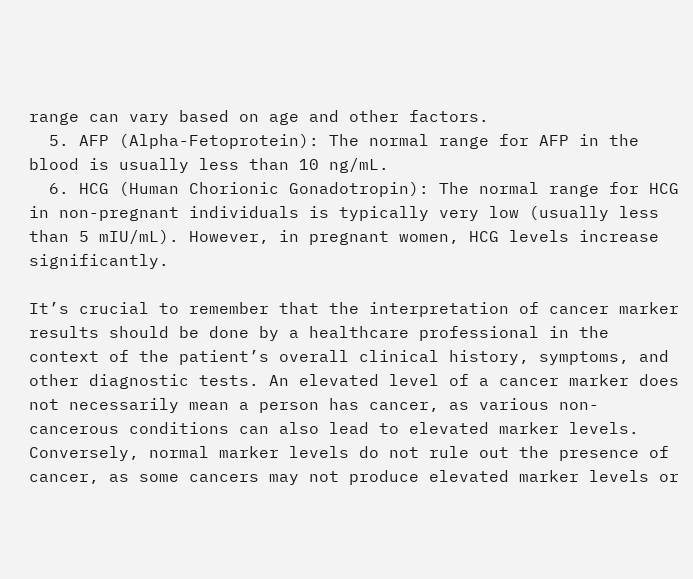range can vary based on age and other factors.
  5. AFP (Alpha-Fetoprotein): The normal range for AFP in the blood is usually less than 10 ng/mL.
  6. HCG (Human Chorionic Gonadotropin): The normal range for HCG in non-pregnant individuals is typically very low (usually less than 5 mIU/mL). However, in pregnant women, HCG levels increase significantly.

It’s crucial to remember that the interpretation of cancer marker results should be done by a healthcare professional in the context of the patient’s overall clinical history, symptoms, and other diagnostic tests. An elevated level of a cancer marker does not necessarily mean a person has cancer, as various non-cancerous conditions can also lead to elevated marker levels. Conversely, normal marker levels do not rule out the presence of cancer, as some cancers may not produce elevated marker levels or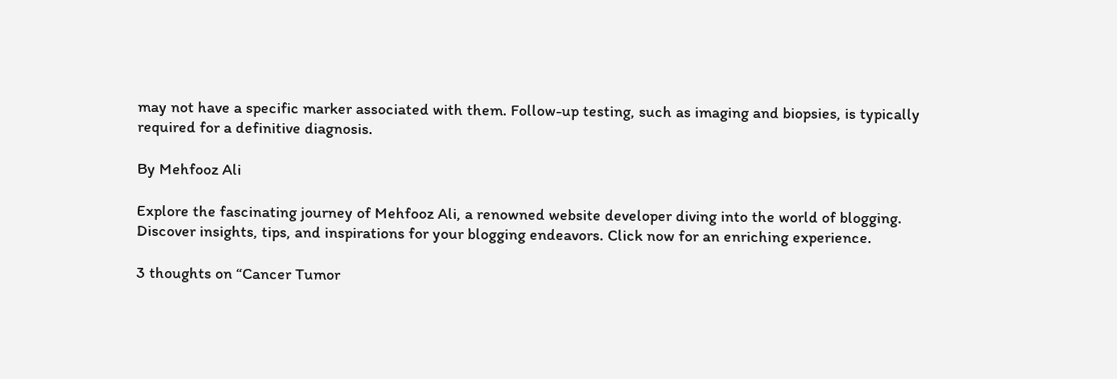may not have a specific marker associated with them. Follow-up testing, such as imaging and biopsies, is typically required for a definitive diagnosis.

By Mehfooz Ali

Explore the fascinating journey of Mehfooz Ali, a renowned website developer diving into the world of blogging. Discover insights, tips, and inspirations for your blogging endeavors. Click now for an enriching experience.

3 thoughts on “Cancer Tumor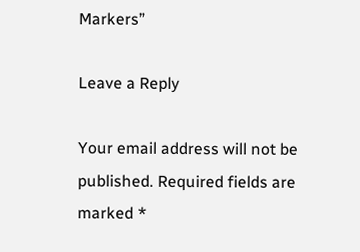Markers”

Leave a Reply

Your email address will not be published. Required fields are marked *